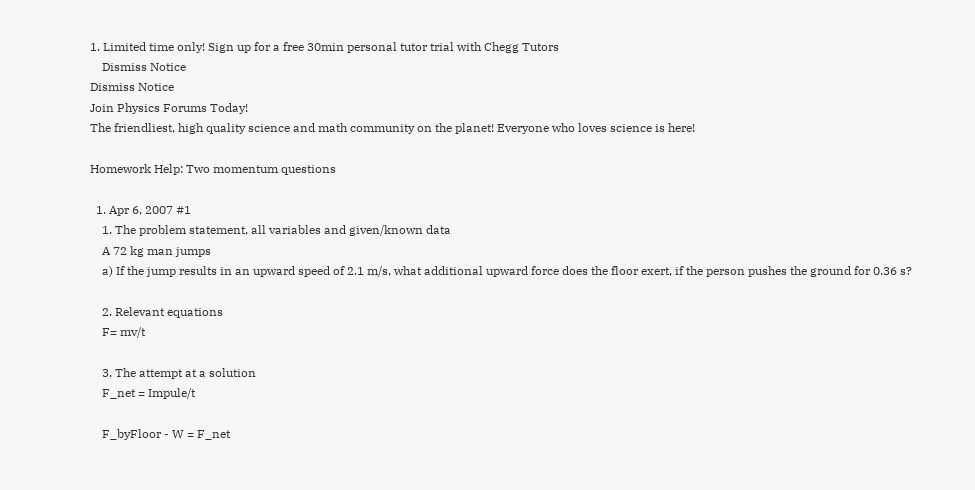1. Limited time only! Sign up for a free 30min personal tutor trial with Chegg Tutors
    Dismiss Notice
Dismiss Notice
Join Physics Forums Today!
The friendliest, high quality science and math community on the planet! Everyone who loves science is here!

Homework Help: Two momentum questions

  1. Apr 6, 2007 #1
    1. The problem statement, all variables and given/known data
    A 72 kg man jumps
    a) If the jump results in an upward speed of 2.1 m/s, what additional upward force does the floor exert, if the person pushes the ground for 0.36 s?

    2. Relevant equations
    F= mv/t

    3. The attempt at a solution
    F_net = Impule/t

    F_byFloor - W = F_net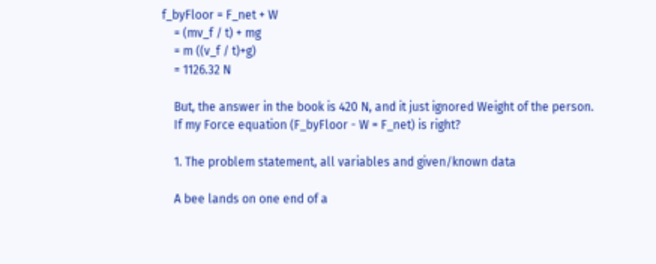f_byFloor = F_net + W
    = (mv_f / t) + mg
    = m ((v_f / t)+g)
    = 1126.32 N

    But, the answer in the book is 420 N, and it just ignored Weight of the person.
    If my Force equation (F_byFloor - W = F_net) is right?

    1. The problem statement, all variables and given/known data

    A bee lands on one end of a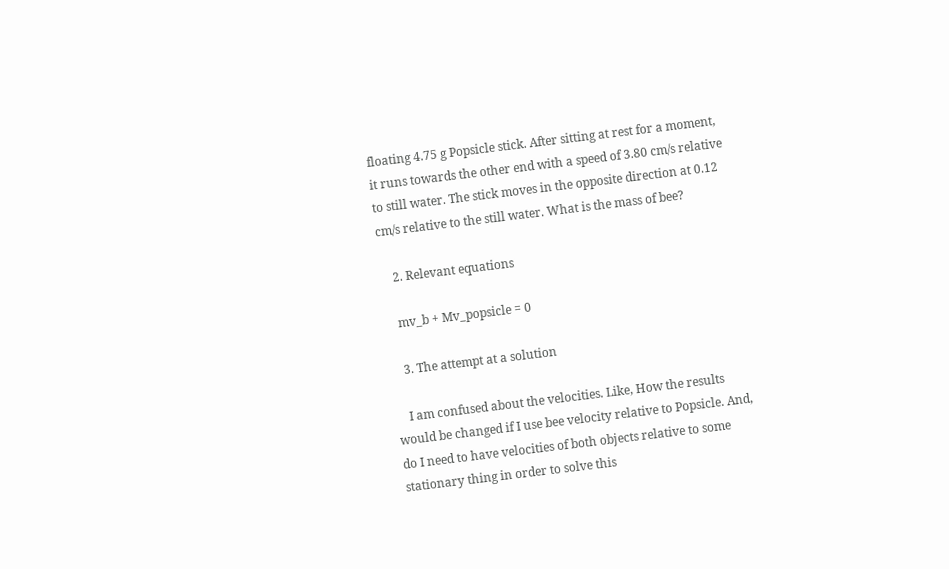floating 4.75 g Popsicle stick. After sitting at rest for a moment, it runs towards the other end with a speed of 3.80 cm/s relative to still water. The stick moves in the opposite direction at 0.12 cm/s relative to the still water. What is the mass of bee?

    2. Relevant equations

    mv_b + Mv_popsicle = 0

    3. The attempt at a solution

    I am confused about the velocities. Like, How the results would be changed if I use bee velocity relative to Popsicle. And, do I need to have velocities of both objects relative to some stationary thing in order to solve this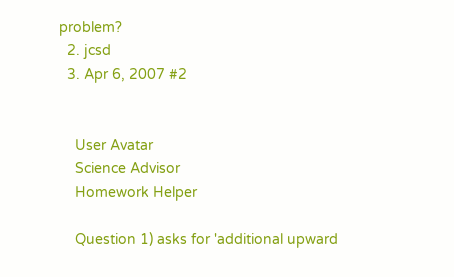problem?
  2. jcsd
  3. Apr 6, 2007 #2


    User Avatar
    Science Advisor
    Homework Helper

    Question 1) asks for 'additional upward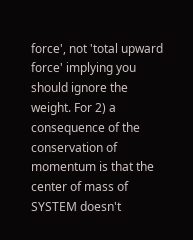force', not 'total upward force' implying you should ignore the weight. For 2) a consequence of the conservation of momentum is that the center of mass of SYSTEM doesn't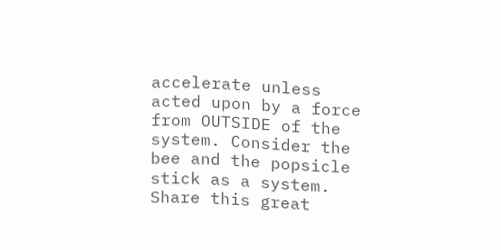accelerate unless acted upon by a force from OUTSIDE of the system. Consider the bee and the popsicle stick as a system.
Share this great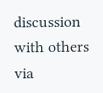discussion with others via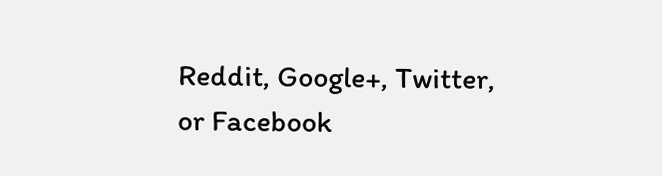Reddit, Google+, Twitter, or Facebook